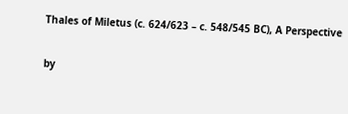Thales of Miletus (c. 624/623 – c. 548/545 BC), A Perspective

by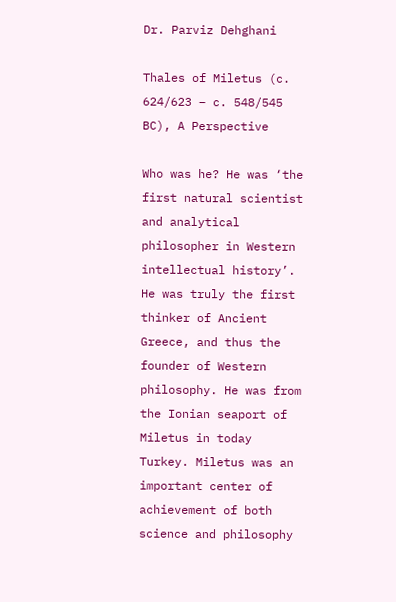Dr. Parviz Dehghani

Thales of Miletus (c. 624/623 – c. 548/545 BC), A Perspective

Who was he? He was ‘the first natural scientist and analytical philosopher in Western intellectual history’. He was truly the first thinker of Ancient Greece, and thus the founder of Western philosophy. He was from the Ionian seaport of Miletus in today Turkey. Miletus was an important center of achievement of both science and philosophy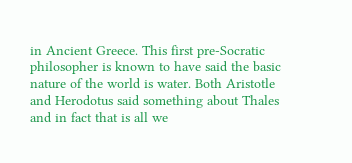in Ancient Greece. This first pre-Socratic philosopher is known to have said the basic nature of the world is water. Both Aristotle and Herodotus said something about Thales and in fact that is all we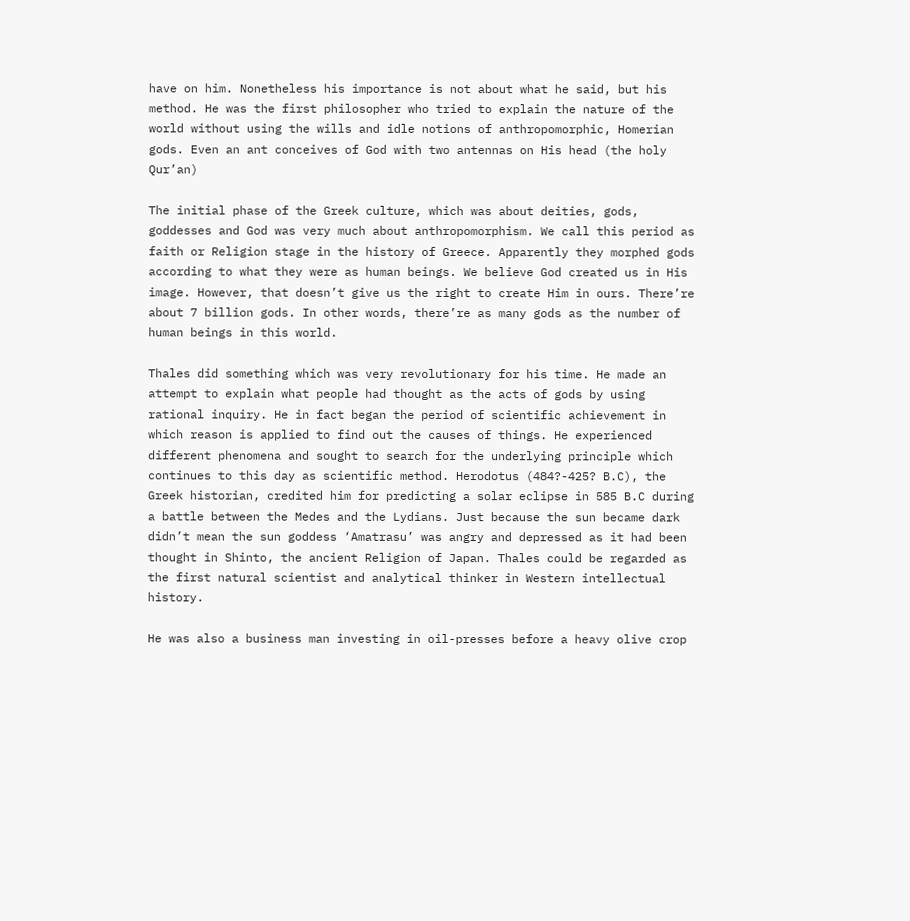have on him. Nonetheless his importance is not about what he said, but his method. He was the first philosopher who tried to explain the nature of the world without using the wills and idle notions of anthropomorphic, Homerian gods. Even an ant conceives of God with two antennas on His head (the holy Qur’an)

The initial phase of the Greek culture, which was about deities, gods, goddesses and God was very much about anthropomorphism. We call this period as faith or Religion stage in the history of Greece. Apparently they morphed gods according to what they were as human beings. We believe God created us in His image. However, that doesn’t give us the right to create Him in ours. There’re about 7 billion gods. In other words, there’re as many gods as the number of human beings in this world.

Thales did something which was very revolutionary for his time. He made an attempt to explain what people had thought as the acts of gods by using rational inquiry. He in fact began the period of scientific achievement in which reason is applied to find out the causes of things. He experienced different phenomena and sought to search for the underlying principle which continues to this day as scientific method. Herodotus (484?-425? B.C), the Greek historian, credited him for predicting a solar eclipse in 585 B.C during a battle between the Medes and the Lydians. Just because the sun became dark didn’t mean the sun goddess ‘Amatrasu’ was angry and depressed as it had been thought in Shinto, the ancient Religion of Japan. Thales could be regarded as the first natural scientist and analytical thinker in Western intellectual history.

He was also a business man investing in oil-presses before a heavy olive crop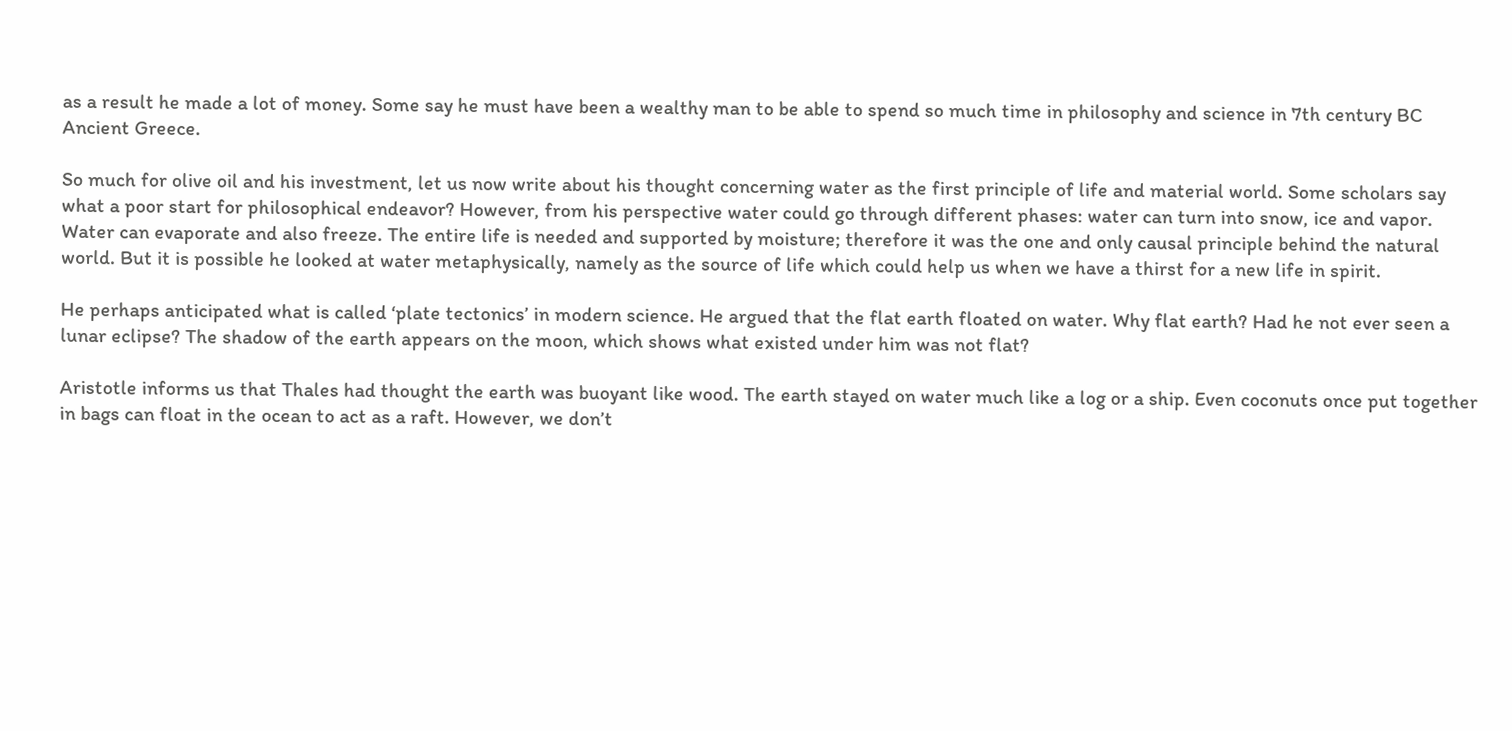as a result he made a lot of money. Some say he must have been a wealthy man to be able to spend so much time in philosophy and science in 7th century BC Ancient Greece.

So much for olive oil and his investment, let us now write about his thought concerning water as the first principle of life and material world. Some scholars say what a poor start for philosophical endeavor? However, from his perspective water could go through different phases: water can turn into snow, ice and vapor. Water can evaporate and also freeze. The entire life is needed and supported by moisture; therefore it was the one and only causal principle behind the natural world. But it is possible he looked at water metaphysically, namely as the source of life which could help us when we have a thirst for a new life in spirit.

He perhaps anticipated what is called ‘plate tectonics’ in modern science. He argued that the flat earth floated on water. Why flat earth? Had he not ever seen a lunar eclipse? The shadow of the earth appears on the moon, which shows what existed under him was not flat?

Aristotle informs us that Thales had thought the earth was buoyant like wood. The earth stayed on water much like a log or a ship. Even coconuts once put together in bags can float in the ocean to act as a raft. However, we don’t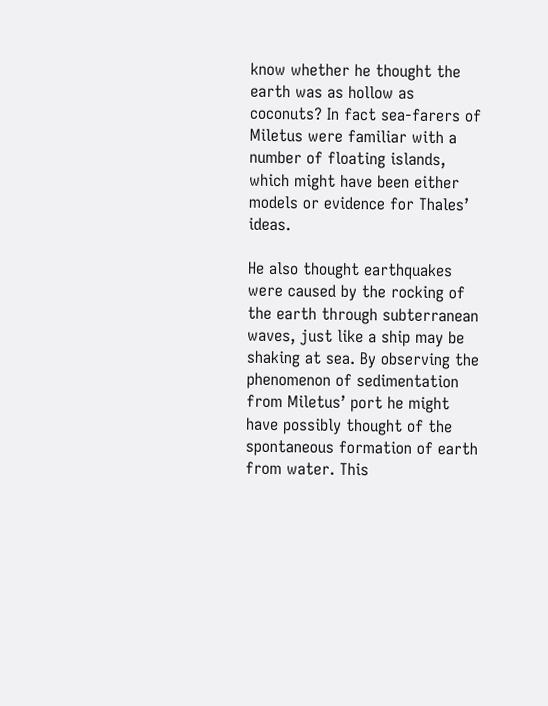know whether he thought the earth was as hollow as coconuts? In fact sea-farers of Miletus were familiar with a number of floating islands, which might have been either models or evidence for Thales’ ideas.

He also thought earthquakes were caused by the rocking of the earth through subterranean waves, just like a ship may be shaking at sea. By observing the phenomenon of sedimentation from Miletus’ port he might have possibly thought of the spontaneous formation of earth from water. This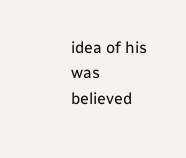idea of his was believed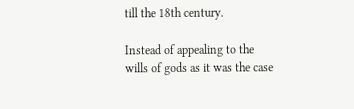till the 18th century.

Instead of appealing to the wills of gods as it was the case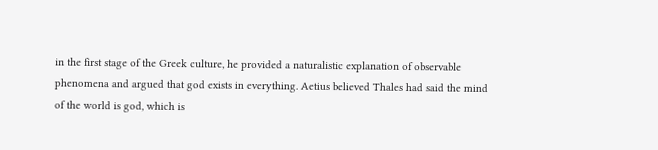in the first stage of the Greek culture, he provided a naturalistic explanation of observable phenomena and argued that god exists in everything. Aetius believed Thales had said the mind of the world is god, which is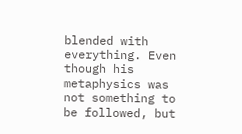blended with everything. Even though his metaphysics was not something to be followed, but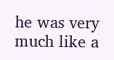he was very much like a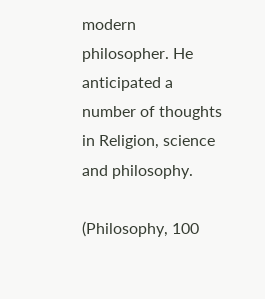modern philosopher. He anticipated a number of thoughts in Religion, science and philosophy.

(Philosophy, 100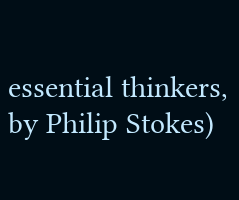essential thinkers, by Philip Stokes)